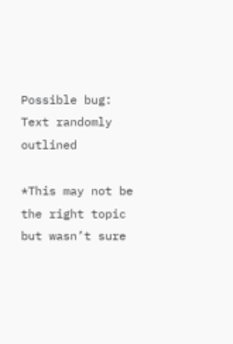Possible bug: Text randomly outlined

*This may not be the right topic but wasn’t sure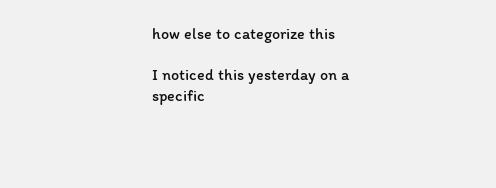how else to categorize this

I noticed this yesterday on a specific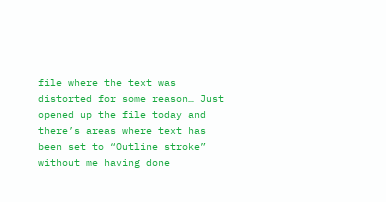file where the text was distorted for some reason… Just opened up the file today and there’s areas where text has been set to “Outline stroke” without me having done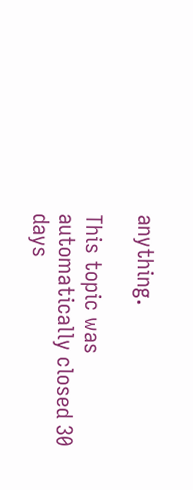anything.

This topic was automatically closed 30 days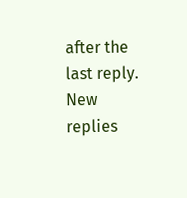after the last reply. New replies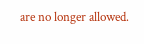are no longer allowed.